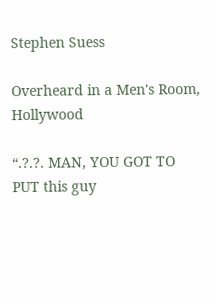Stephen Suess

Overheard in a Men's Room, Hollywood

“.?.?. MAN, YOU GOT TO PUT this guy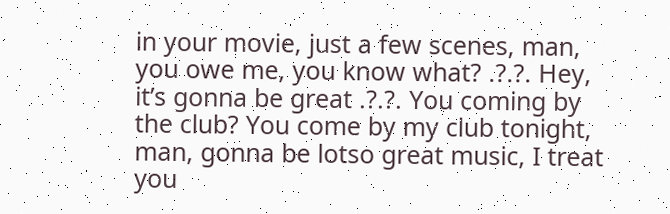in your movie, just a few scenes, man, you owe me, you know what? .?.?. Hey, it’s gonna be great .?.?. You coming by the club? You come by my club tonight, man, gonna be lotso great music, I treat you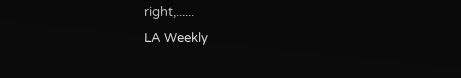right,......
LA Weekly